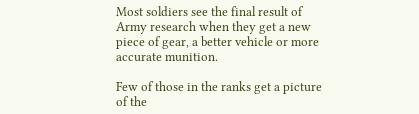Most soldiers see the final result of Army research when they get a new piece of gear, a better vehicle or more accurate munition.

Few of those in the ranks get a picture of the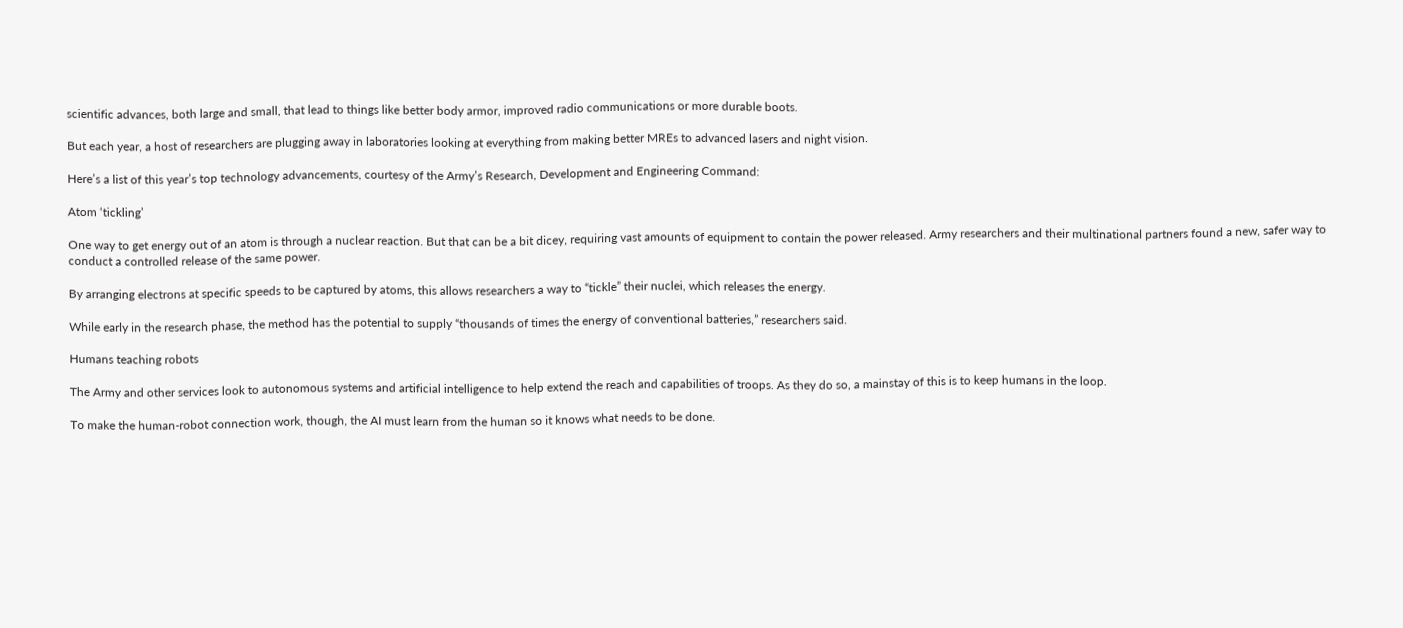scientific advances, both large and small, that lead to things like better body armor, improved radio communications or more durable boots.

But each year, a host of researchers are plugging away in laboratories looking at everything from making better MREs to advanced lasers and night vision.

Here’s a list of this year’s top technology advancements, courtesy of the Army’s Research, Development and Engineering Command:

Atom ‘tickling’

One way to get energy out of an atom is through a nuclear reaction. But that can be a bit dicey, requiring vast amounts of equipment to contain the power released. Army researchers and their multinational partners found a new, safer way to conduct a controlled release of the same power.

By arranging electrons at specific speeds to be captured by atoms, this allows researchers a way to “tickle” their nuclei, which releases the energy.

While early in the research phase, the method has the potential to supply “thousands of times the energy of conventional batteries,” researchers said.

Humans teaching robots

The Army and other services look to autonomous systems and artificial intelligence to help extend the reach and capabilities of troops. As they do so, a mainstay of this is to keep humans in the loop.

To make the human-robot connection work, though, the AI must learn from the human so it knows what needs to be done.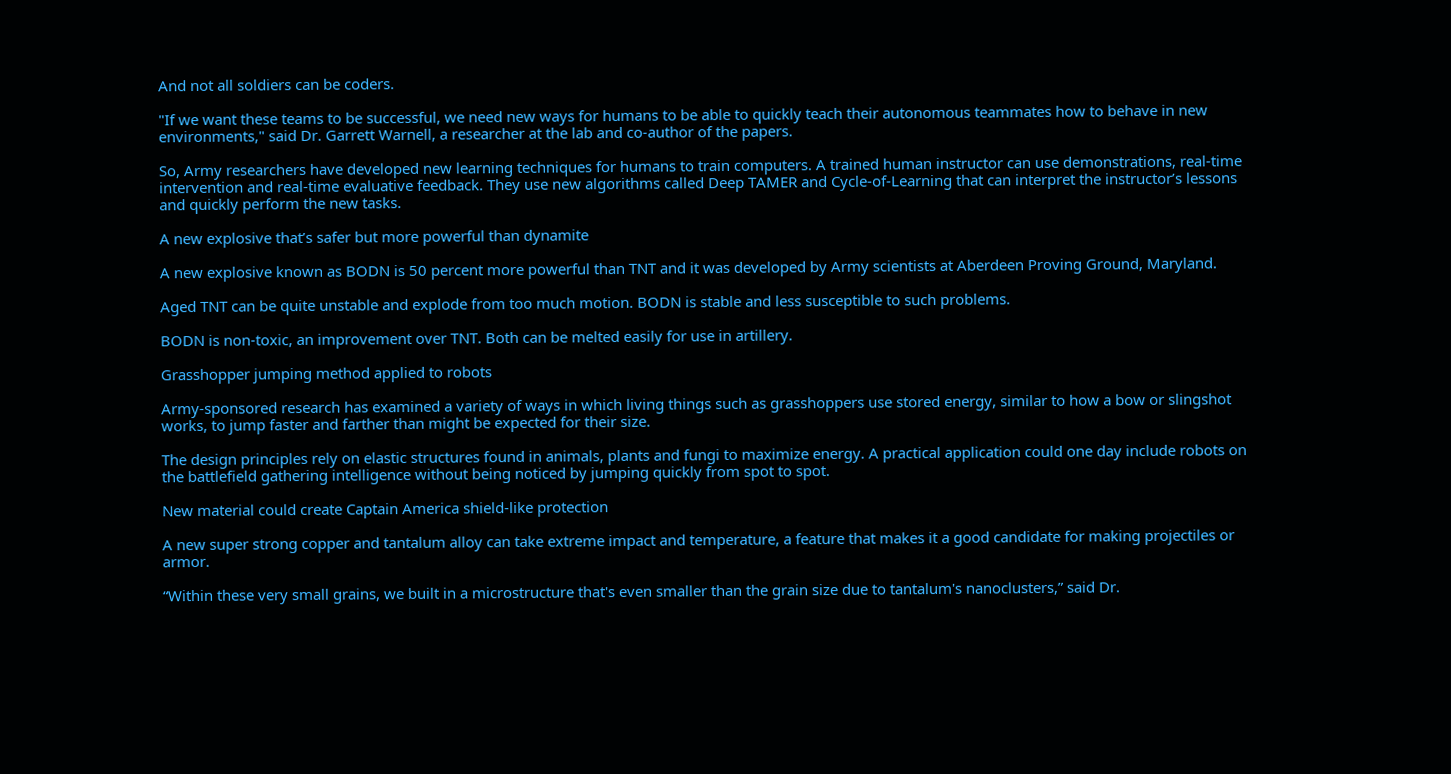And not all soldiers can be coders.

"If we want these teams to be successful, we need new ways for humans to be able to quickly teach their autonomous teammates how to behave in new environments," said Dr. Garrett Warnell, a researcher at the lab and co-author of the papers.

So, Army researchers have developed new learning techniques for humans to train computers. A trained human instructor can use demonstrations, real-time intervention and real-time evaluative feedback. They use new algorithms called Deep TAMER and Cycle-of-Learning that can interpret the instructor’s lessons and quickly perform the new tasks.

A new explosive that’s safer but more powerful than dynamite

A new explosive known as BODN is 50 percent more powerful than TNT and it was developed by Army scientists at Aberdeen Proving Ground, Maryland.

Aged TNT can be quite unstable and explode from too much motion. BODN is stable and less susceptible to such problems.

BODN is non-toxic, an improvement over TNT. Both can be melted easily for use in artillery.

Grasshopper jumping method applied to robots

Army-sponsored research has examined a variety of ways in which living things such as grasshoppers use stored energy, similar to how a bow or slingshot works, to jump faster and farther than might be expected for their size.

The design principles rely on elastic structures found in animals, plants and fungi to maximize energy. A practical application could one day include robots on the battlefield gathering intelligence without being noticed by jumping quickly from spot to spot.

New material could create Captain America shield-like protection

A new super strong copper and tantalum alloy can take extreme impact and temperature, a feature that makes it a good candidate for making projectiles or armor.

“Within these very small grains, we built in a microstructure that's even smaller than the grain size due to tantalum's nanoclusters,” said Dr.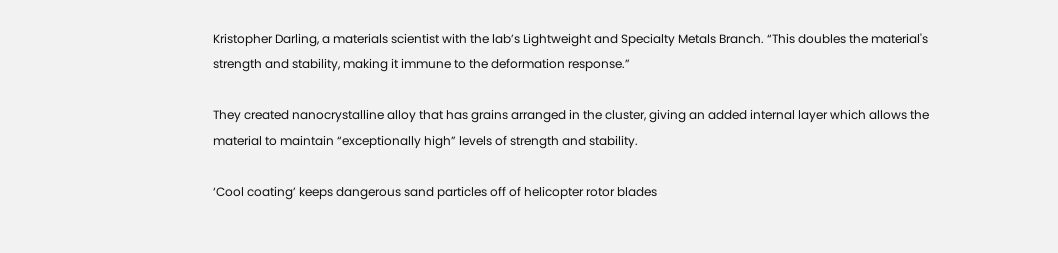Kristopher Darling, a materials scientist with the lab’s Lightweight and Specialty Metals Branch. “This doubles the material's strength and stability, making it immune to the deformation response.”

They created nanocrystalline alloy that has grains arranged in the cluster, giving an added internal layer which allows the material to maintain “exceptionally high” levels of strength and stability.

‘Cool coating’ keeps dangerous sand particles off of helicopter rotor blades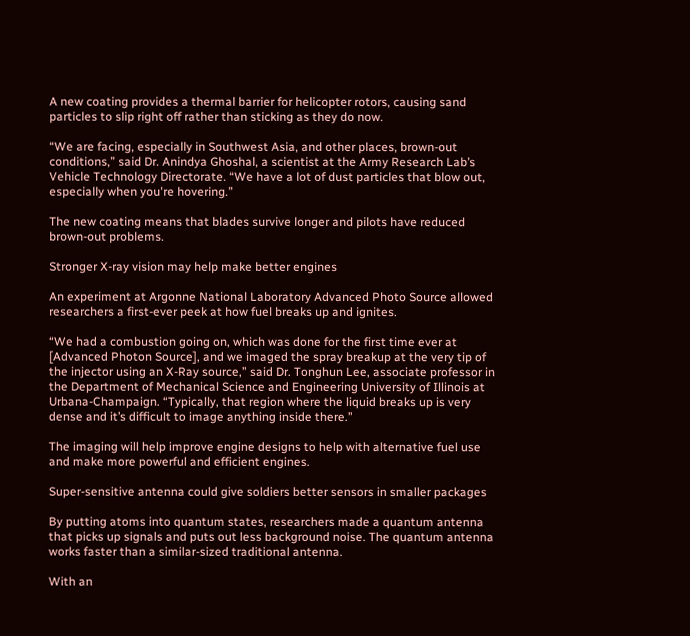A new coating provides a thermal barrier for helicopter rotors, causing sand particles to slip right off rather than sticking as they do now.

“We are facing, especially in Southwest Asia, and other places, brown-out conditions,” said Dr. Anindya Ghoshal, a scientist at the Army Research Lab’s Vehicle Technology Directorate. “We have a lot of dust particles that blow out, especially when you're hovering.”

The new coating means that blades survive longer and pilots have reduced brown-out problems.

Stronger X-ray vision may help make better engines

An experiment at Argonne National Laboratory Advanced Photo Source allowed researchers a first-ever peek at how fuel breaks up and ignites.

“We had a combustion going on, which was done for the first time ever at [Advanced Photon Source], and we imaged the spray breakup at the very tip of the injector using an X-Ray source,” said Dr. Tonghun Lee, associate professor in the Department of Mechanical Science and Engineering University of Illinois at Urbana-Champaign. “Typically, that region where the liquid breaks up is very dense and it’s difficult to image anything inside there.”

The imaging will help improve engine designs to help with alternative fuel use and make more powerful and efficient engines.

Super-sensitive antenna could give soldiers better sensors in smaller packages

By putting atoms into quantum states, researchers made a quantum antenna that picks up signals and puts out less background noise. The quantum antenna works faster than a similar-sized traditional antenna.

With an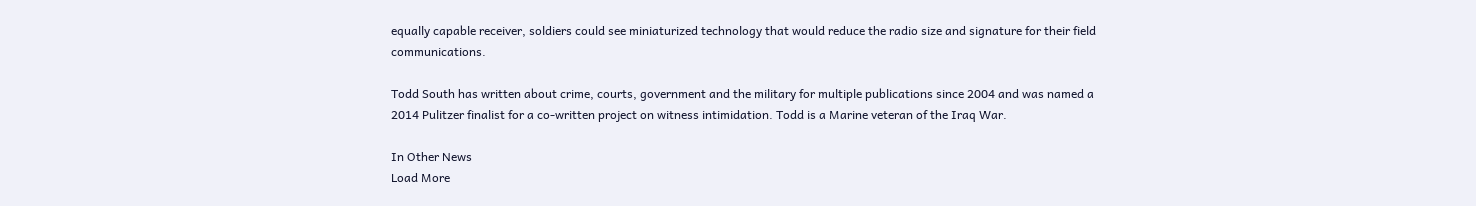equally capable receiver, soldiers could see miniaturized technology that would reduce the radio size and signature for their field communications.

Todd South has written about crime, courts, government and the military for multiple publications since 2004 and was named a 2014 Pulitzer finalist for a co-written project on witness intimidation. Todd is a Marine veteran of the Iraq War.

In Other News
Load More